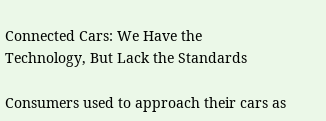Connected Cars: We Have the Technology, But Lack the Standards

Consumers used to approach their cars as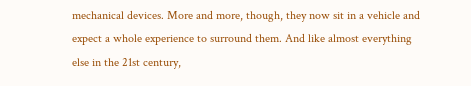mechanical devices. More and more, though, they now sit in a vehicle and expect a whole experience to surround them. And like almost everything else in the 21st century,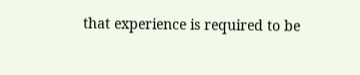that experience is required to be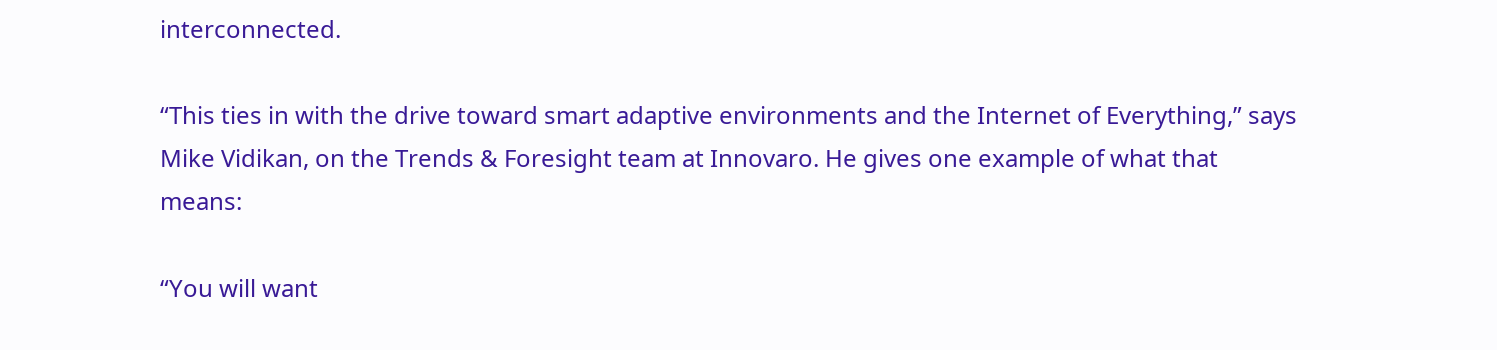interconnected.

“This ties in with the drive toward smart adaptive environments and the Internet of Everything,” says Mike Vidikan, on the Trends & Foresight team at Innovaro. He gives one example of what that means:

“You will want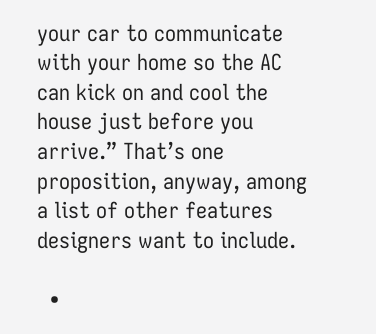your car to communicate with your home so the AC can kick on and cool the house just before you arrive.” That’s one proposition, anyway, among a list of other features designers want to include.

  •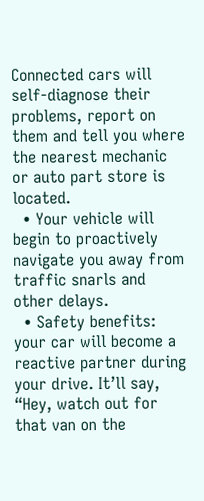Connected cars will self-diagnose their problems, report on them and tell you where the nearest mechanic or auto part store is located.
  • Your vehicle will begin to proactively navigate you away from traffic snarls and other delays.
  • Safety benefits: your car will become a reactive partner during your drive. It’ll say, “Hey, watch out for that van on the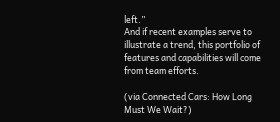left.”
And if recent examples serve to illustrate a trend, this portfolio of features and capabilities will come from team efforts.

(via Connected Cars: How Long Must We Wait?)